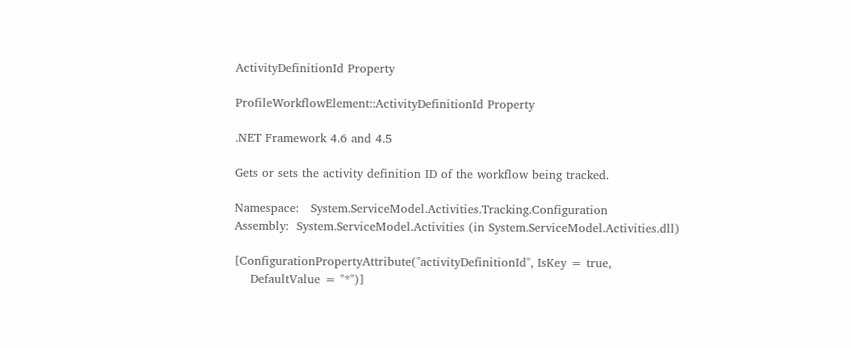ActivityDefinitionId Property

ProfileWorkflowElement::ActivityDefinitionId Property

.NET Framework 4.6 and 4.5

Gets or sets the activity definition ID of the workflow being tracked.

Namespace:   System.ServiceModel.Activities.Tracking.Configuration
Assembly:  System.ServiceModel.Activities (in System.ServiceModel.Activities.dll)

[ConfigurationPropertyAttribute("activityDefinitionId", IsKey = true,
    DefaultValue = "*")]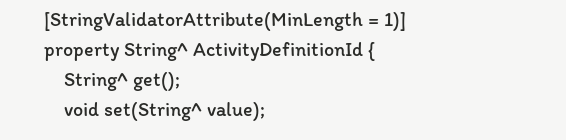[StringValidatorAttribute(MinLength = 1)]
property String^ ActivityDefinitionId {
    String^ get();
    void set(String^ value);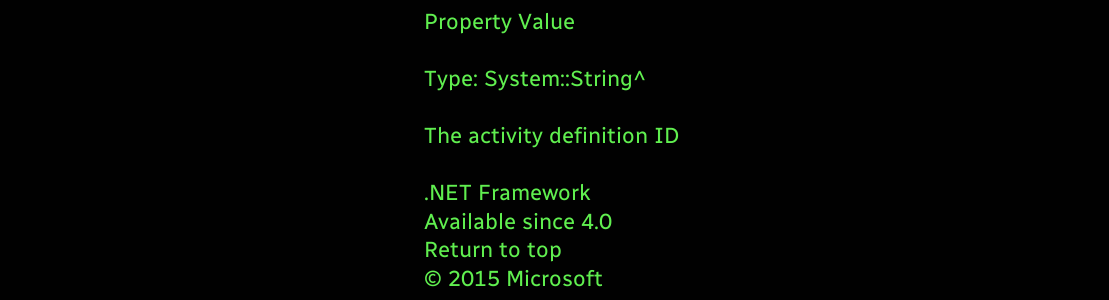Property Value

Type: System::String^

The activity definition ID

.NET Framework
Available since 4.0
Return to top
© 2015 Microsoft